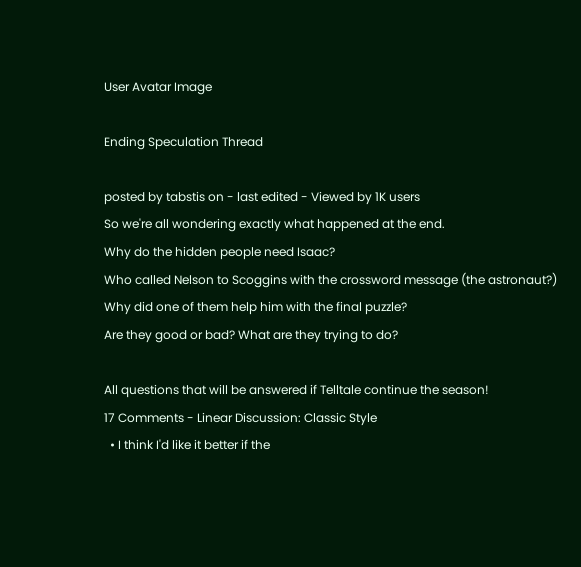User Avatar Image

Ending Speculation Thread

posted by tabstis on - last edited - Viewed by 1K users
So we're all wondering exactly what happened at the end.
Why do the hidden people need Isaac?
Who called Nelson to Scoggins with the crossword message (the astronaut?)
Why did one of them help him with the final puzzle?
Are they good or bad? What are they trying to do?

All questions that will be answered if Telltale continue the season!
17 Comments - Linear Discussion: Classic Style
  • I think I'd like it better if the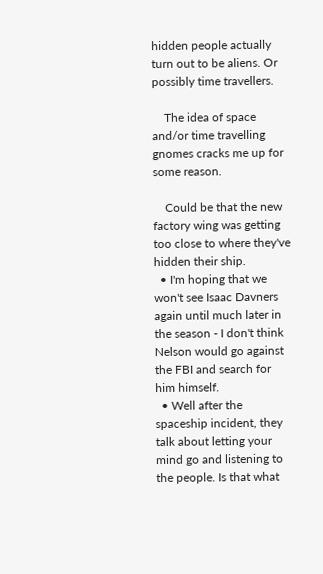hidden people actually turn out to be aliens. Or possibly time travellers.

    The idea of space and/or time travelling gnomes cracks me up for some reason.

    Could be that the new factory wing was getting too close to where they've hidden their ship.
  • I'm hoping that we won't see Isaac Davners again until much later in the season - I don't think Nelson would go against the FBI and search for him himself.
  • Well after the spaceship incident, they talk about letting your mind go and listening to the people. Is that what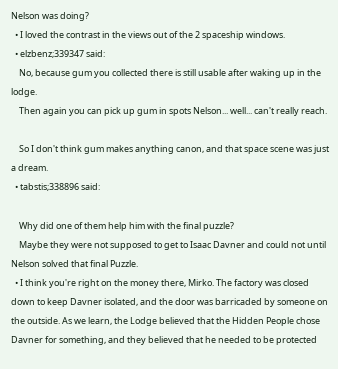Nelson was doing?
  • I loved the contrast in the views out of the 2 spaceship windows.
  • elzbenz;339347 said:
    No, because gum you collected there is still usable after waking up in the lodge.
    Then again you can pick up gum in spots Nelson... well... can't really reach.

    So I don't think gum makes anything canon, and that space scene was just a dream.
  • tabstis;338896 said:

    Why did one of them help him with the final puzzle?
    Maybe they were not supposed to get to Isaac Davner and could not until Nelson solved that final Puzzle.
  • I think you're right on the money there, Mirko. The factory was closed down to keep Davner isolated, and the door was barricaded by someone on the outside. As we learn, the Lodge believed that the Hidden People chose Davner for something, and they believed that he needed to be protected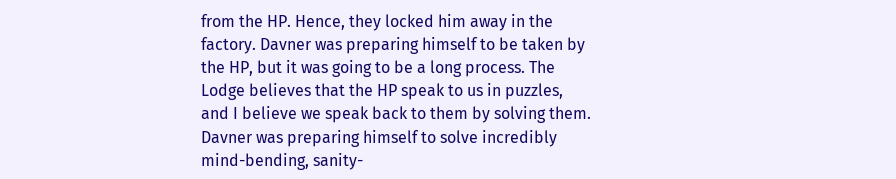from the HP. Hence, they locked him away in the factory. Davner was preparing himself to be taken by the HP, but it was going to be a long process. The Lodge believes that the HP speak to us in puzzles, and I believe we speak back to them by solving them. Davner was preparing himself to solve incredibly mind-bending, sanity-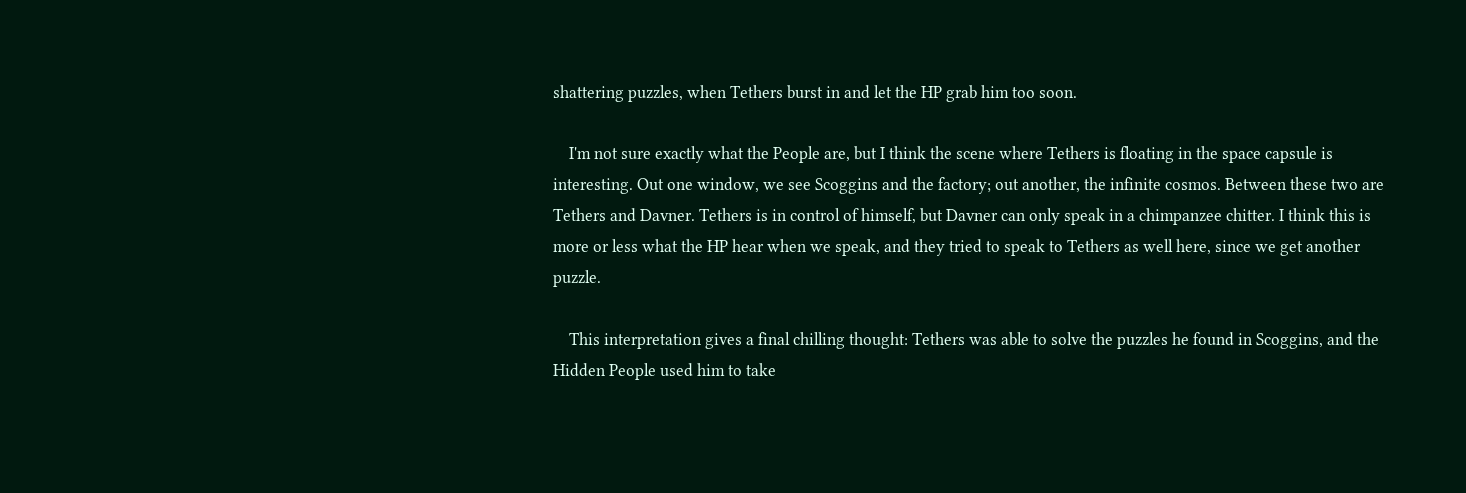shattering puzzles, when Tethers burst in and let the HP grab him too soon.

    I'm not sure exactly what the People are, but I think the scene where Tethers is floating in the space capsule is interesting. Out one window, we see Scoggins and the factory; out another, the infinite cosmos. Between these two are Tethers and Davner. Tethers is in control of himself, but Davner can only speak in a chimpanzee chitter. I think this is more or less what the HP hear when we speak, and they tried to speak to Tethers as well here, since we get another puzzle.

    This interpretation gives a final chilling thought: Tethers was able to solve the puzzles he found in Scoggins, and the Hidden People used him to take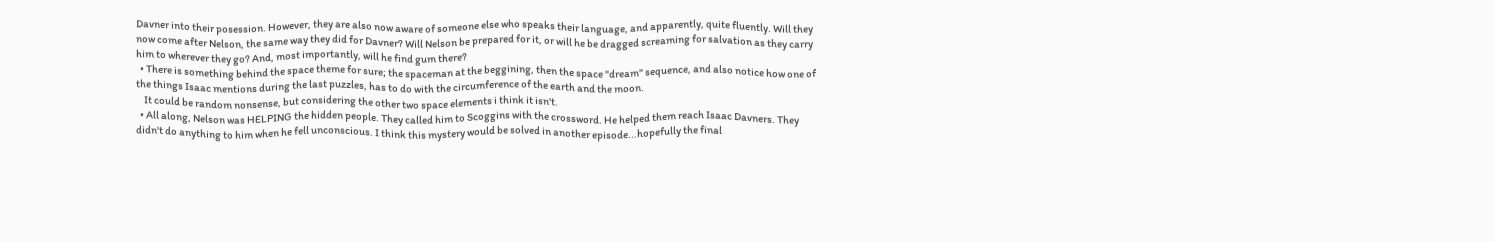Davner into their posession. However, they are also now aware of someone else who speaks their language, and apparently, quite fluently. Will they now come after Nelson, the same way they did for Davner? Will Nelson be prepared for it, or will he be dragged screaming for salvation as they carry him to wherever they go? And, most importantly, will he find gum there?
  • There is something behind the space theme for sure; the spaceman at the beggining, then the space "dream" sequence, and also notice how one of the things Isaac mentions during the last puzzles, has to do with the circumference of the earth and the moon.
    It could be random nonsense, but considering the other two space elements i think it isn't.
  • All along, Nelson was HELPING the hidden people. They called him to Scoggins with the crossword. He helped them reach Isaac Davners. They didn't do anything to him when he fell unconscious. I think this mystery would be solved in another episode...hopefully the final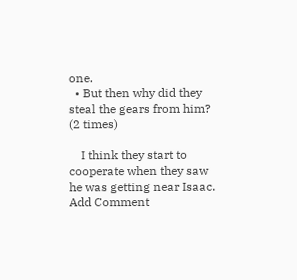one.
  • But then why did they steal the gears from him? (2 times)

    I think they start to cooperate when they saw he was getting near Isaac.
Add Comment